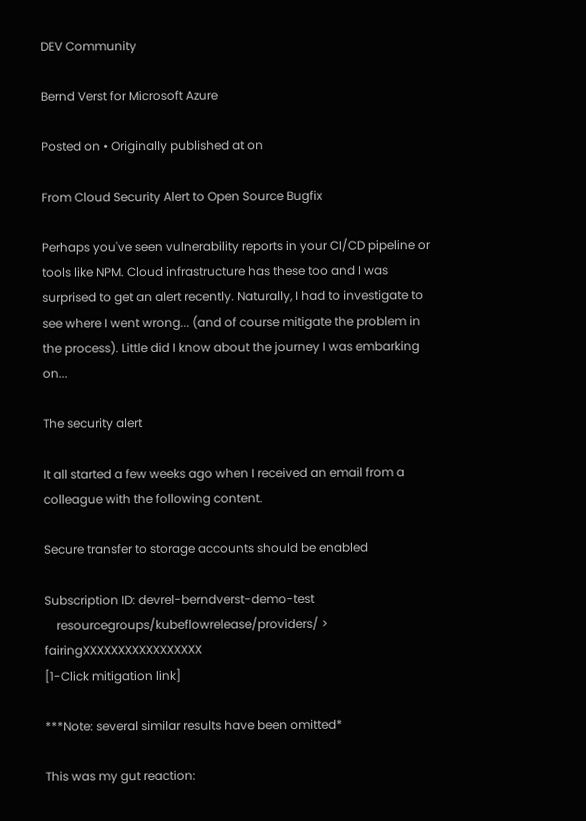DEV Community

Bernd Verst for Microsoft Azure

Posted on • Originally published at on

From Cloud Security Alert to Open Source Bugfix

Perhaps you've seen vulnerability reports in your CI/CD pipeline or tools like NPM. Cloud infrastructure has these too and I was surprised to get an alert recently. Naturally, I had to investigate to see where I went wrong... (and of course mitigate the problem in the process). Little did I know about the journey I was embarking on...

The security alert

It all started a few weeks ago when I received an email from a colleague with the following content.

Secure transfer to storage accounts should be enabled

Subscription ID: devrel-berndverst-demo-test
    resourcegroups/kubeflowrelease/providers/ > fairingXXXXXXXXXXXXXXXXX
[1-Click mitigation link]

***Note: several similar results have been omitted*

This was my gut reaction: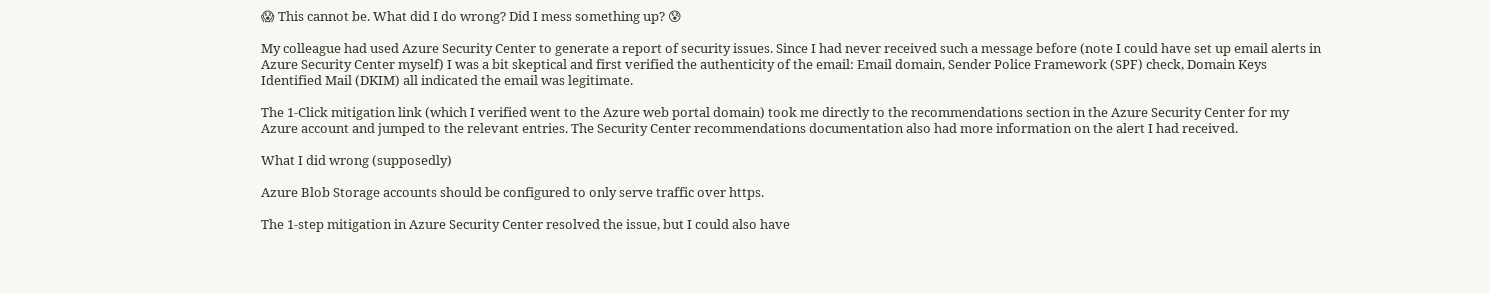😱 This cannot be. What did I do wrong? Did I mess something up? 😰

My colleague had used Azure Security Center to generate a report of security issues. Since I had never received such a message before (note I could have set up email alerts in Azure Security Center myself) I was a bit skeptical and first verified the authenticity of the email: Email domain, Sender Police Framework (SPF) check, Domain Keys Identified Mail (DKIM) all indicated the email was legitimate.

The 1-Click mitigation link (which I verified went to the Azure web portal domain) took me directly to the recommendations section in the Azure Security Center for my Azure account and jumped to the relevant entries. The Security Center recommendations documentation also had more information on the alert I had received.

What I did wrong (supposedly)

Azure Blob Storage accounts should be configured to only serve traffic over https.

The 1-step mitigation in Azure Security Center resolved the issue, but I could also have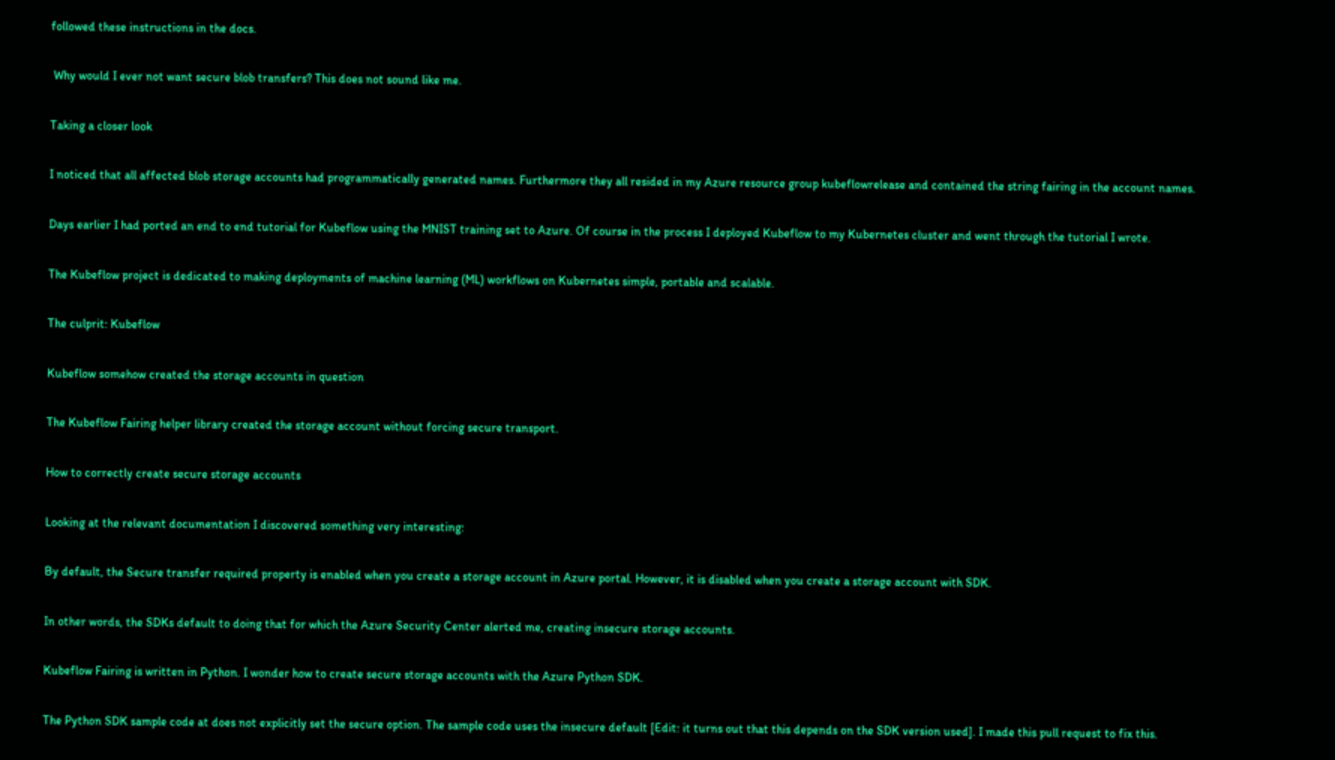followed these instructions in the docs.

 Why would I ever not want secure blob transfers? This does not sound like me.

Taking a closer look

I noticed that all affected blob storage accounts had programmatically generated names. Furthermore they all resided in my Azure resource group kubeflowrelease and contained the string fairing in the account names.

Days earlier I had ported an end to end tutorial for Kubeflow using the MNIST training set to Azure. Of course in the process I deployed Kubeflow to my Kubernetes cluster and went through the tutorial I wrote.

The Kubeflow project is dedicated to making deployments of machine learning (ML) workflows on Kubernetes simple, portable and scalable.

The culprit: Kubeflow

Kubeflow somehow created the storage accounts in question

The Kubeflow Fairing helper library created the storage account without forcing secure transport.

How to correctly create secure storage accounts

Looking at the relevant documentation I discovered something very interesting:

By default, the Secure transfer required property is enabled when you create a storage account in Azure portal. However, it is disabled when you create a storage account with SDK.

In other words, the SDKs default to doing that for which the Azure Security Center alerted me, creating insecure storage accounts.

Kubeflow Fairing is written in Python. I wonder how to create secure storage accounts with the Azure Python SDK.

The Python SDK sample code at does not explicitly set the secure option. The sample code uses the insecure default [Edit: it turns out that this depends on the SDK version used]. I made this pull request to fix this.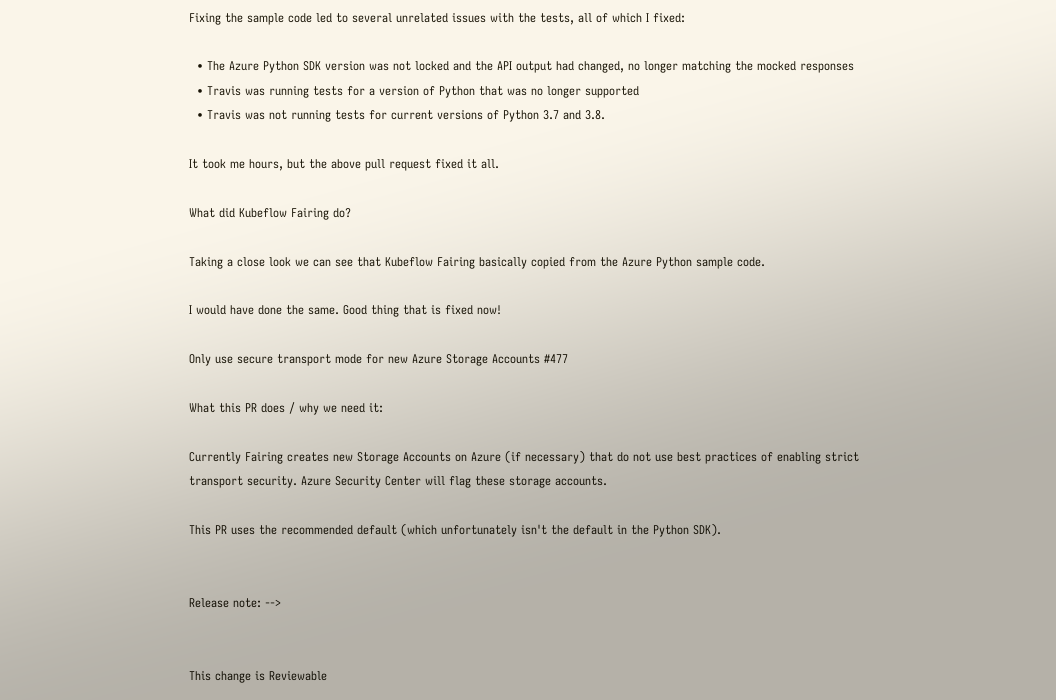Fixing the sample code led to several unrelated issues with the tests, all of which I fixed:

  • The Azure Python SDK version was not locked and the API output had changed, no longer matching the mocked responses
  • Travis was running tests for a version of Python that was no longer supported
  • Travis was not running tests for current versions of Python 3.7 and 3.8.

It took me hours, but the above pull request fixed it all.

What did Kubeflow Fairing do?

Taking a close look we can see that Kubeflow Fairing basically copied from the Azure Python sample code.

I would have done the same. Good thing that is fixed now!

Only use secure transport mode for new Azure Storage Accounts #477

What this PR does / why we need it:

Currently Fairing creates new Storage Accounts on Azure (if necessary) that do not use best practices of enabling strict transport security. Azure Security Center will flag these storage accounts.

This PR uses the recommended default (which unfortunately isn't the default in the Python SDK).


Release note: -->


This change is Reviewable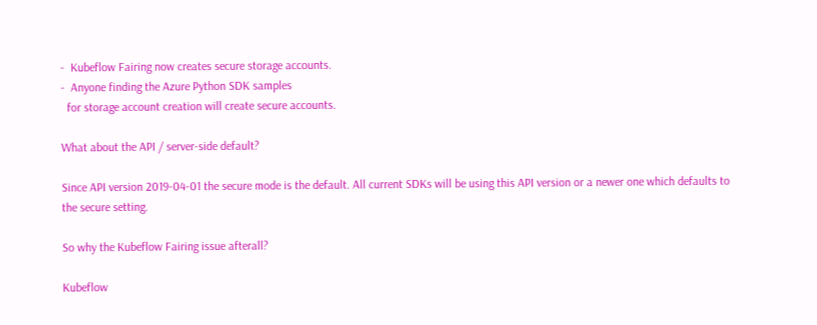-  Kubeflow Fairing now creates secure storage accounts.
-  Anyone finding the Azure Python SDK samples
  for storage account creation will create secure accounts.

What about the API / server-side default?

Since API version 2019-04-01 the secure mode is the default. All current SDKs will be using this API version or a newer one which defaults to the secure setting.

So why the Kubeflow Fairing issue afterall?

Kubeflow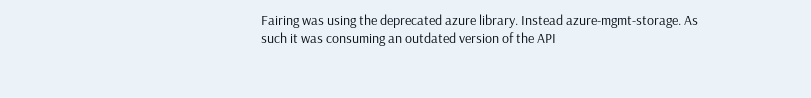Fairing was using the deprecated azure library. Instead azure-mgmt-storage. As such it was consuming an outdated version of the API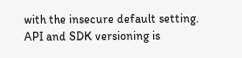with the insecure default setting. API and SDK versioning is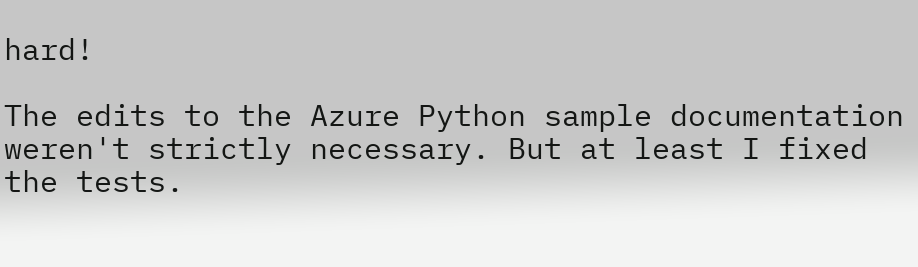hard!

The edits to the Azure Python sample documentation weren't strictly necessary. But at least I fixed the tests.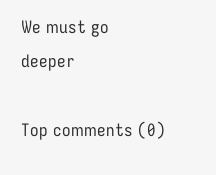We must go deeper

Top comments (0)